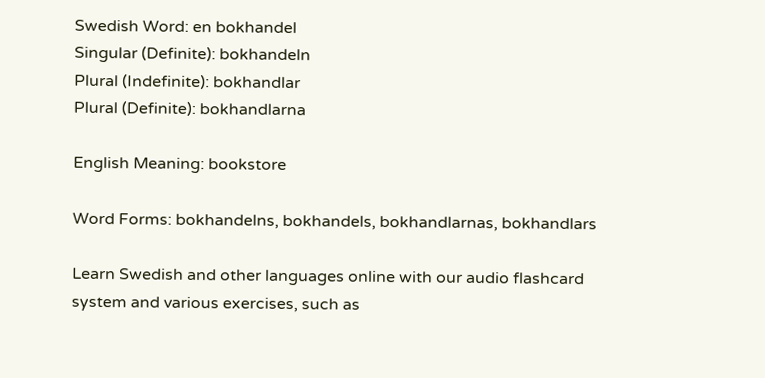Swedish Word: en bokhandel
Singular (Definite): bokhandeln
Plural (Indefinite): bokhandlar
Plural (Definite): bokhandlarna

English Meaning: bookstore

Word Forms: bokhandelns, bokhandels, bokhandlarnas, bokhandlars

Learn Swedish and other languages online with our audio flashcard system and various exercises, such as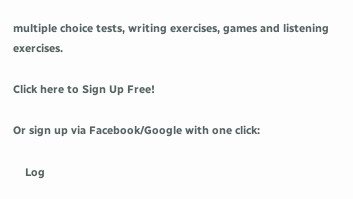multiple choice tests, writing exercises, games and listening exercises.

Click here to Sign Up Free!

Or sign up via Facebook/Google with one click:

    Log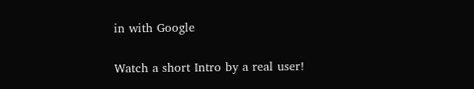in with Google

Watch a short Intro by a real user!